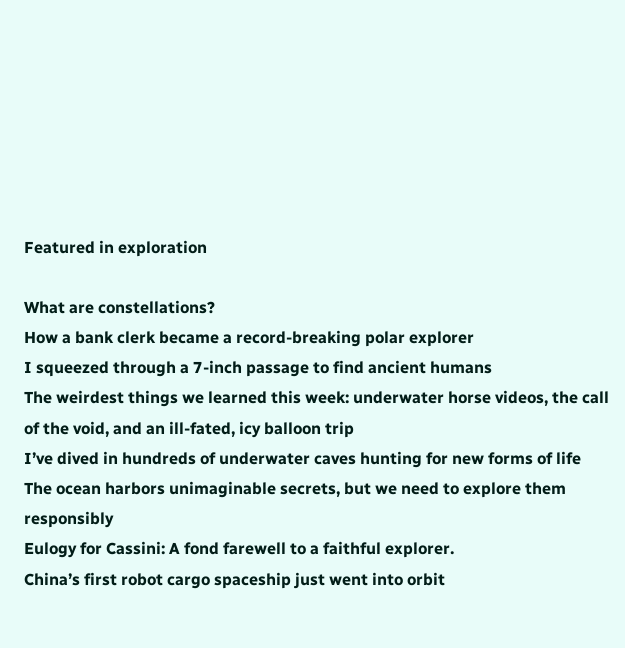Featured in exploration

What are constellations?
How a bank clerk became a record-breaking polar explorer
I squeezed through a 7-inch passage to find ancient humans
The weirdest things we learned this week: underwater horse videos, the call of the void, and an ill-fated, icy balloon trip
I’ve dived in hundreds of underwater caves hunting for new forms of life
The ocean harbors unimaginable secrets, but we need to explore them responsibly
Eulogy for Cassini: A fond farewell to a faithful explorer.
China’s first robot cargo spaceship just went into orbit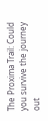The Proxima Trail: Could you survive the journey out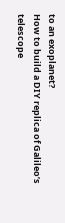to an exoplanet?
How to build a DIY replica of Galileo’s telescope